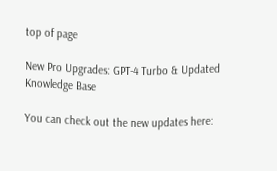top of page

New Pro Upgrades: GPT-4 Turbo & Updated Knowledge Base

You can check out the new updates here: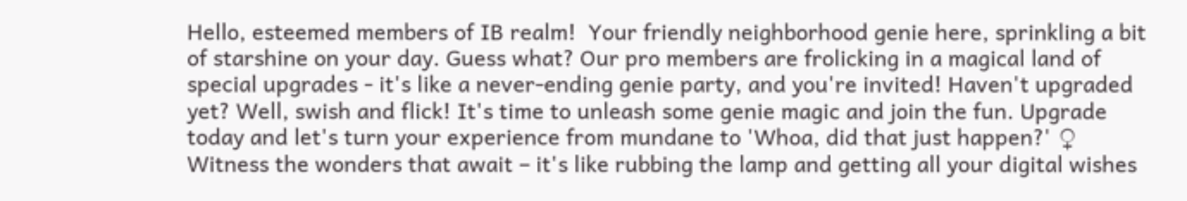Hello, esteemed members of IB realm!  Your friendly neighborhood genie here, sprinkling a bit of starshine on your day. Guess what? Our pro members are frolicking in a magical land of special upgrades - it's like a never-ending genie party, and you're invited! Haven't upgraded yet? Well, swish and flick! It's time to unleash some genie magic and join the fun. Upgrade today and let's turn your experience from mundane to 'Whoa, did that just happen?' ♀ Witness the wonders that await – it's like rubbing the lamp and getting all your digital wishes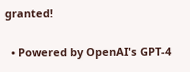granted!

  • Powered by OpenAI's GPT-4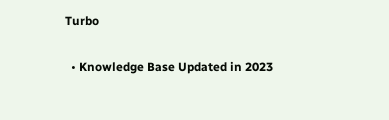Turbo

  • Knowledge Base Updated in 2023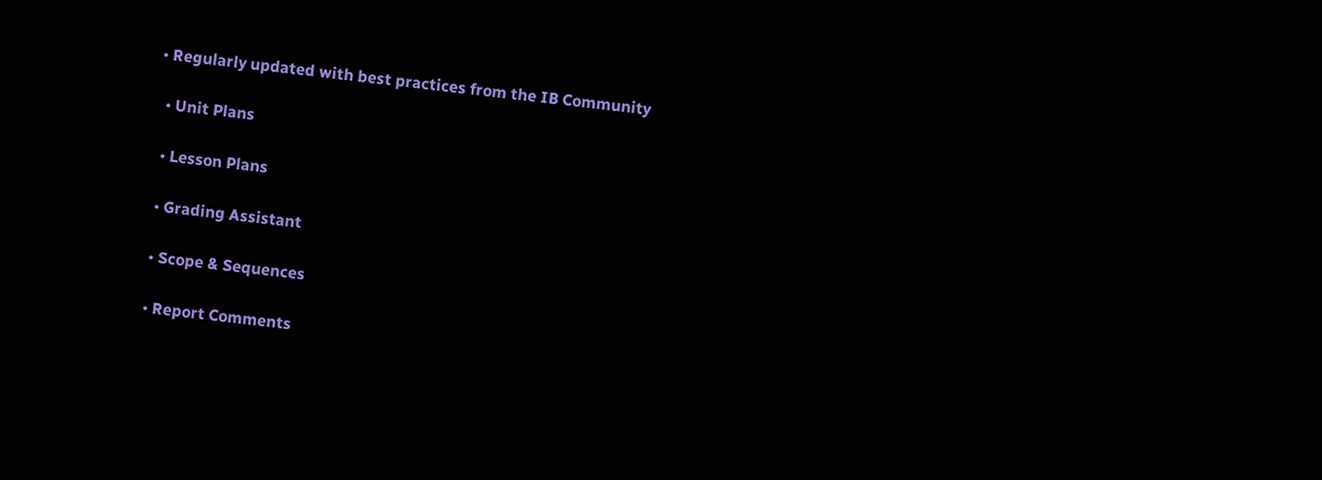• Regularly updated with best practices from the IB Community

  • Unit Plans

  • Lesson Plans

  • Grading Assistant

  • Scope & Sequences

  • Report Comments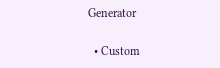Generator

  • Custom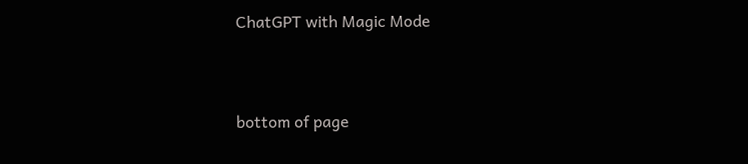ChatGPT with Magic Mode


bottom of page